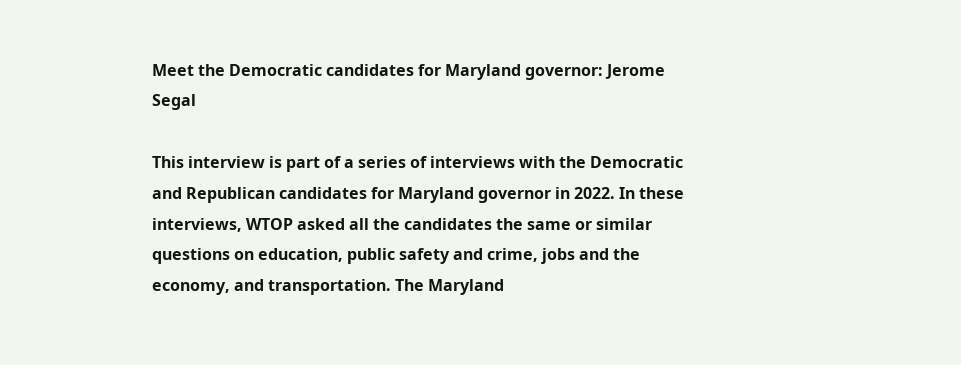Meet the Democratic candidates for Maryland governor: Jerome Segal

This interview is part of a series of interviews with the Democratic and Republican candidates for Maryland governor in 2022. In these interviews, WTOP asked all the candidates the same or similar questions on education, public safety and crime, jobs and the economy, and transportation. The Maryland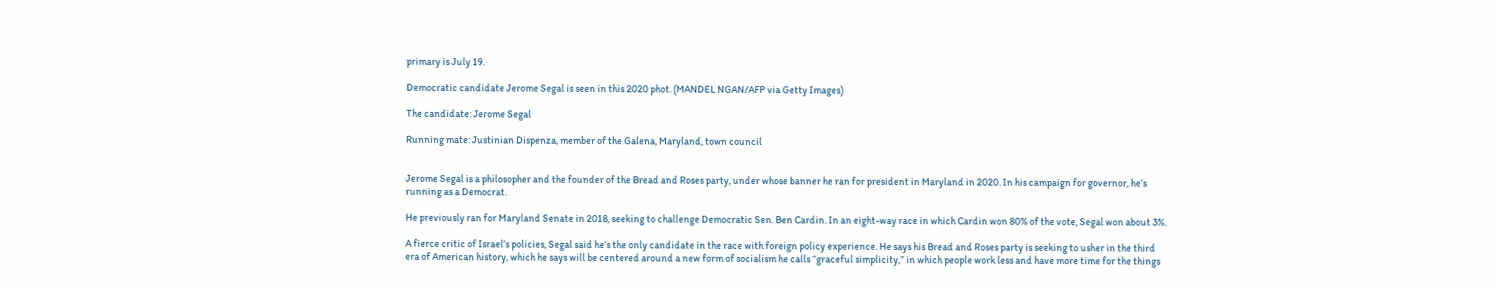primary is July 19.

Democratic candidate Jerome Segal is seen in this 2020 phot. (MANDEL NGAN/AFP via Getty Images)

The candidate: Jerome Segal

Running mate: Justinian Dispenza, member of the Galena, Maryland, town council


Jerome Segal is a philosopher and the founder of the Bread and Roses party, under whose banner he ran for president in Maryland in 2020. In his campaign for governor, he’s running as a Democrat.

He previously ran for Maryland Senate in 2018, seeking to challenge Democratic Sen. Ben Cardin. In an eight-way race in which Cardin won 80% of the vote, Segal won about 3%.

A fierce critic of Israel’s policies, Segal said he’s the only candidate in the race with foreign policy experience. He says his Bread and Roses party is seeking to usher in the third era of American history, which he says will be centered around a new form of socialism he calls “graceful simplicity,” in which people work less and have more time for the things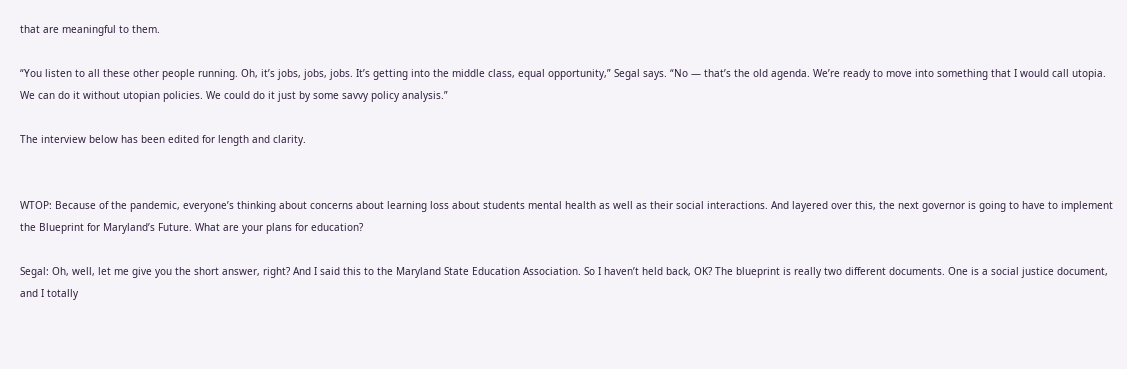that are meaningful to them.

“You listen to all these other people running. Oh, it’s jobs, jobs, jobs. It’s getting into the middle class, equal opportunity,” Segal says. “No — that’s the old agenda. We’re ready to move into something that I would call utopia. We can do it without utopian policies. We could do it just by some savvy policy analysis.”

The interview below has been edited for length and clarity.


WTOP: Because of the pandemic, everyone’s thinking about concerns about learning loss about students mental health as well as their social interactions. And layered over this, the next governor is going to have to implement the Blueprint for Maryland’s Future. What are your plans for education?

Segal: Oh, well, let me give you the short answer, right? And I said this to the Maryland State Education Association. So I haven’t held back, OK? The blueprint is really two different documents. One is a social justice document, and I totally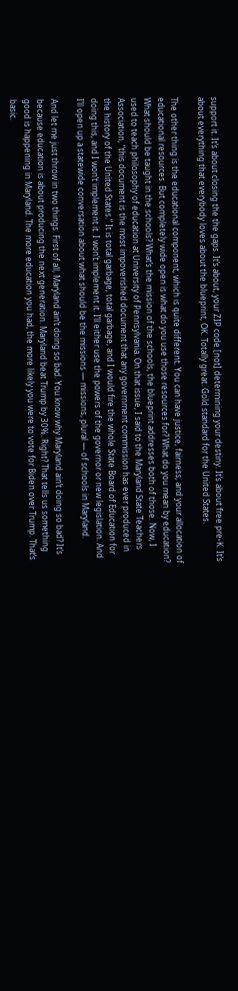support it. It’s about closing the the gaps. It’s about, your ZIP code [not] determining your destiny. It’s about free pre-K. It’s about everything that everybody loves about the blueprint, OK. Totally great. Gold standard for the United States.

The other thing is the educational component, which is quite different. You can have justice, fairness, and your allocation of educational resources. But completely wide open is what do you use those resources for? What do you mean by education? What should be taught in the schools? What’s the mission of the schools, the blueprint addresses both of those. Now, I used to teach philosophy of education at University of Pennsylvania. On that issue, I said to the Maryland State Teachers Association, “this document is the most impoverished document that any government commission has ever produced in the history of the United States.” It is total garbage, total garbage, and I would fire the whole State Board of Education for doing this, and I won’t implement it. I won’t implement it. I’ll either use the powers of the governor or new legislation. And I’ll open up a statewide conversation about what should be the missions — missions, plural — of schools in Maryland.

And let me just throw in two things. First of all, Maryland ain’t doing so bad. You know why Maryland ain’t doing so bad? It’s because education is about producing the next generation. Maryland beat Trump by 30%. Right? That tells us something good is happening in Maryland. The more education you had, the more likely you were to vote for Biden over Trump. That’s basic.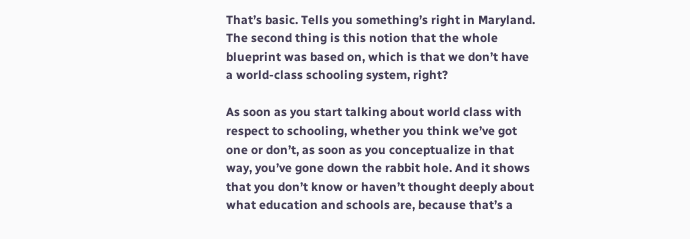That’s basic. Tells you something’s right in Maryland. The second thing is this notion that the whole blueprint was based on, which is that we don’t have a world-class schooling system, right?

As soon as you start talking about world class with respect to schooling, whether you think we’ve got one or don’t, as soon as you conceptualize in that way, you’ve gone down the rabbit hole. And it shows that you don’t know or haven’t thought deeply about what education and schools are, because that’s a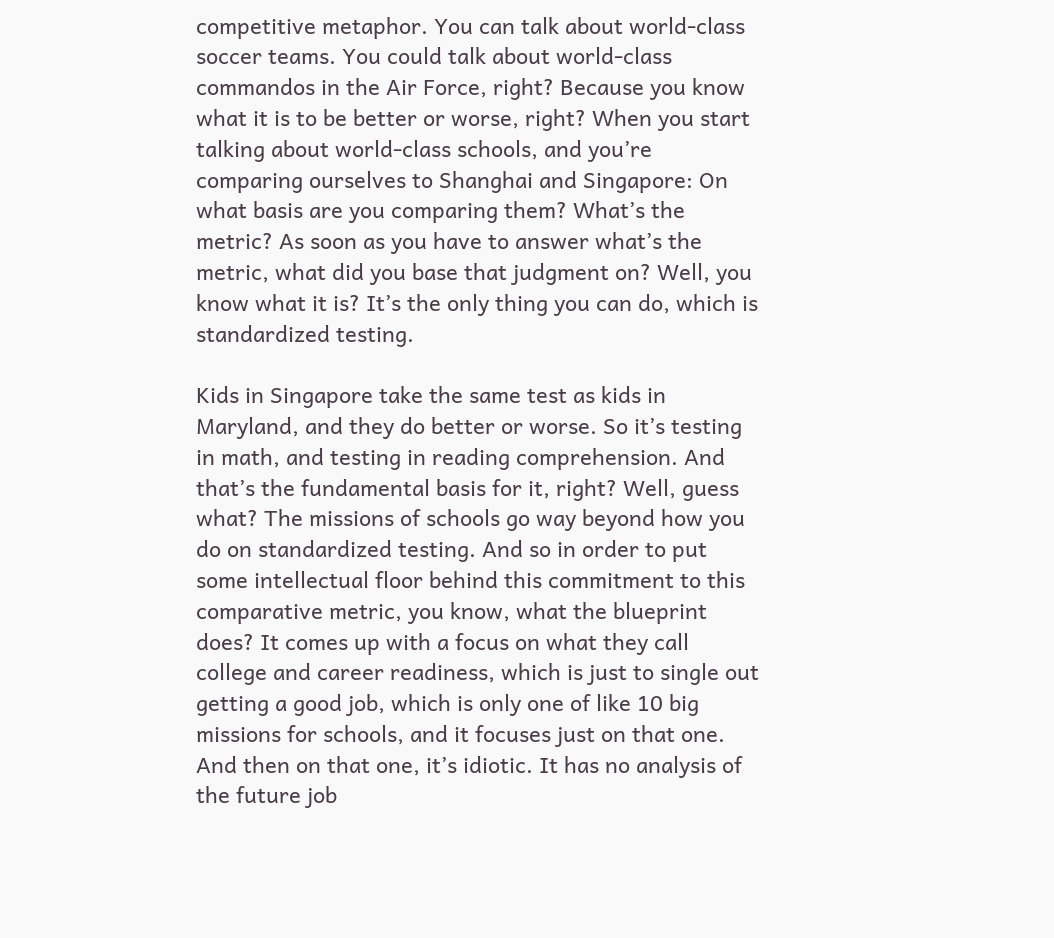competitive metaphor. You can talk about world-class soccer teams. You could talk about world-class commandos in the Air Force, right? Because you know what it is to be better or worse, right? When you start talking about world-class schools, and you’re comparing ourselves to Shanghai and Singapore: On what basis are you comparing them? What’s the metric? As soon as you have to answer what’s the metric, what did you base that judgment on? Well, you know what it is? It’s the only thing you can do, which is standardized testing.

Kids in Singapore take the same test as kids in Maryland, and they do better or worse. So it’s testing in math, and testing in reading comprehension. And that’s the fundamental basis for it, right? Well, guess what? The missions of schools go way beyond how you do on standardized testing. And so in order to put some intellectual floor behind this commitment to this comparative metric, you know, what the blueprint does? It comes up with a focus on what they call college and career readiness, which is just to single out getting a good job, which is only one of like 10 big missions for schools, and it focuses just on that one. And then on that one, it’s idiotic. It has no analysis of the future job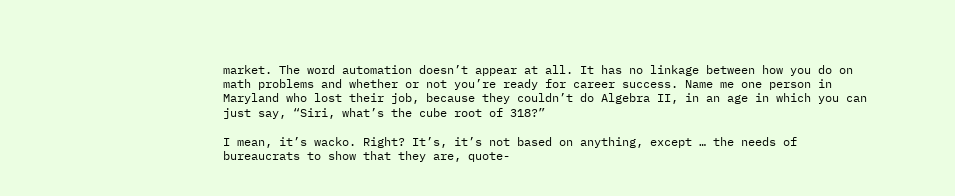market. The word automation doesn’t appear at all. It has no linkage between how you do on math problems and whether or not you’re ready for career success. Name me one person in Maryland who lost their job, because they couldn’t do Algebra II, in an age in which you can just say, “Siri, what’s the cube root of 318?”

I mean, it’s wacko. Right? It’s, it’s not based on anything, except … the needs of bureaucrats to show that they are, quote-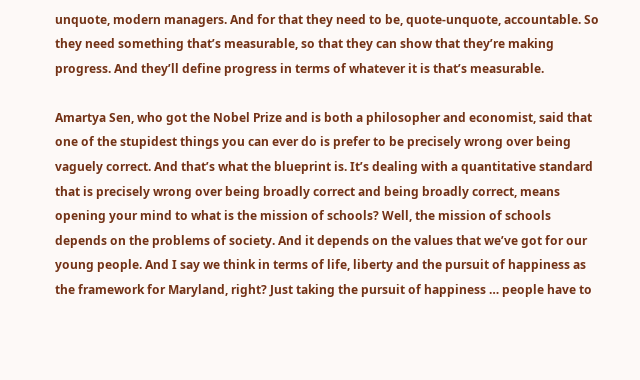unquote, modern managers. And for that they need to be, quote-unquote, accountable. So they need something that’s measurable, so that they can show that they’re making progress. And they’ll define progress in terms of whatever it is that’s measurable.

Amartya Sen, who got the Nobel Prize and is both a philosopher and economist, said that one of the stupidest things you can ever do is prefer to be precisely wrong over being vaguely correct. And that’s what the blueprint is. It’s dealing with a quantitative standard that is precisely wrong over being broadly correct and being broadly correct, means opening your mind to what is the mission of schools? Well, the mission of schools depends on the problems of society. And it depends on the values that we’ve got for our young people. And I say we think in terms of life, liberty and the pursuit of happiness as the framework for Maryland, right? Just taking the pursuit of happiness … people have to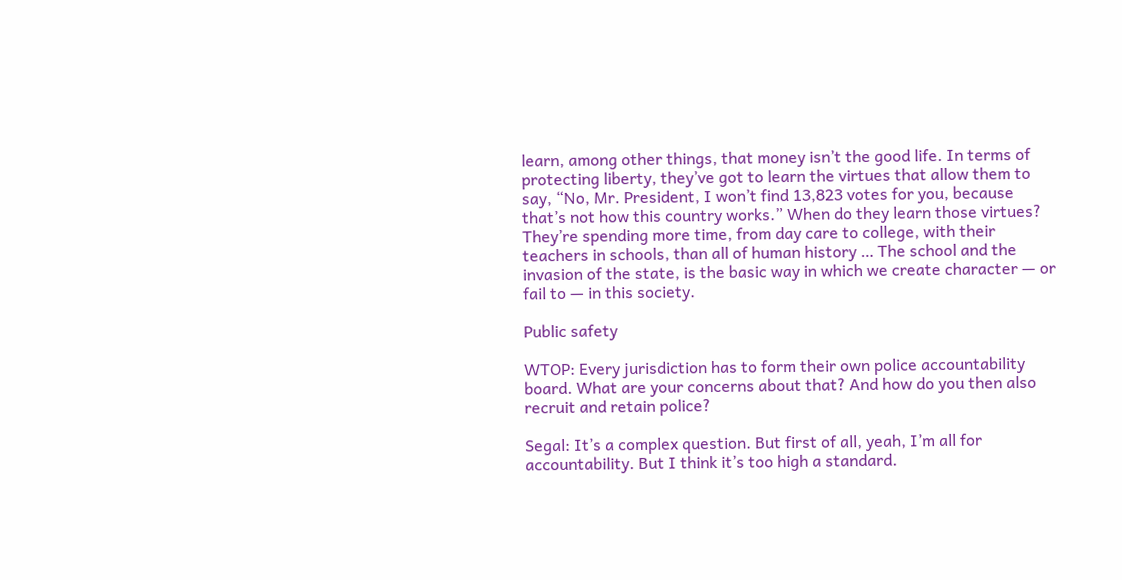learn, among other things, that money isn’t the good life. In terms of protecting liberty, they’ve got to learn the virtues that allow them to say, “No, Mr. President, I won’t find 13,823 votes for you, because that’s not how this country works.” When do they learn those virtues? They’re spending more time, from day care to college, with their teachers in schools, than all of human history … The school and the invasion of the state, is the basic way in which we create character — or fail to — in this society.

Public safety

WTOP: Every jurisdiction has to form their own police accountability board. What are your concerns about that? And how do you then also recruit and retain police?

Segal: It’s a complex question. But first of all, yeah, I’m all for accountability. But I think it’s too high a standard.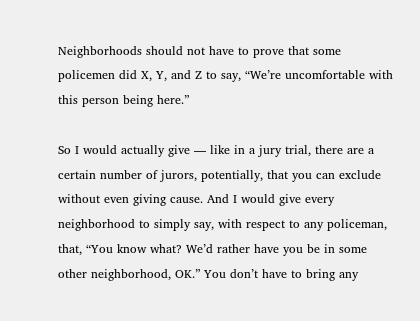Neighborhoods should not have to prove that some policemen did X, Y, and Z to say, “We’re uncomfortable with this person being here.”

So I would actually give — like in a jury trial, there are a certain number of jurors, potentially, that you can exclude without even giving cause. And I would give every neighborhood to simply say, with respect to any policeman, that, “You know what? We’d rather have you be in some other neighborhood, OK.” You don’t have to bring any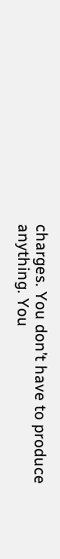charges. You don’t have to produce anything. You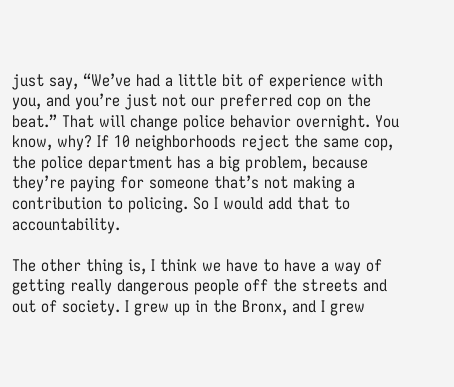just say, “We’ve had a little bit of experience with you, and you’re just not our preferred cop on the beat.” That will change police behavior overnight. You know, why? If 10 neighborhoods reject the same cop, the police department has a big problem, because they’re paying for someone that’s not making a contribution to policing. So I would add that to accountability.

The other thing is, I think we have to have a way of getting really dangerous people off the streets and out of society. I grew up in the Bronx, and I grew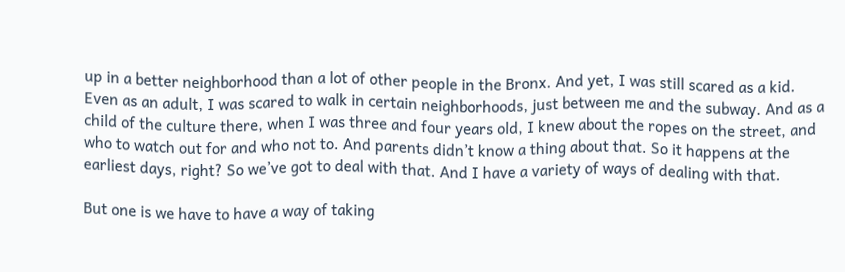up in a better neighborhood than a lot of other people in the Bronx. And yet, I was still scared as a kid. Even as an adult, I was scared to walk in certain neighborhoods, just between me and the subway. And as a child of the culture there, when I was three and four years old, I knew about the ropes on the street, and who to watch out for and who not to. And parents didn’t know a thing about that. So it happens at the earliest days, right? So we’ve got to deal with that. And I have a variety of ways of dealing with that.

But one is we have to have a way of taking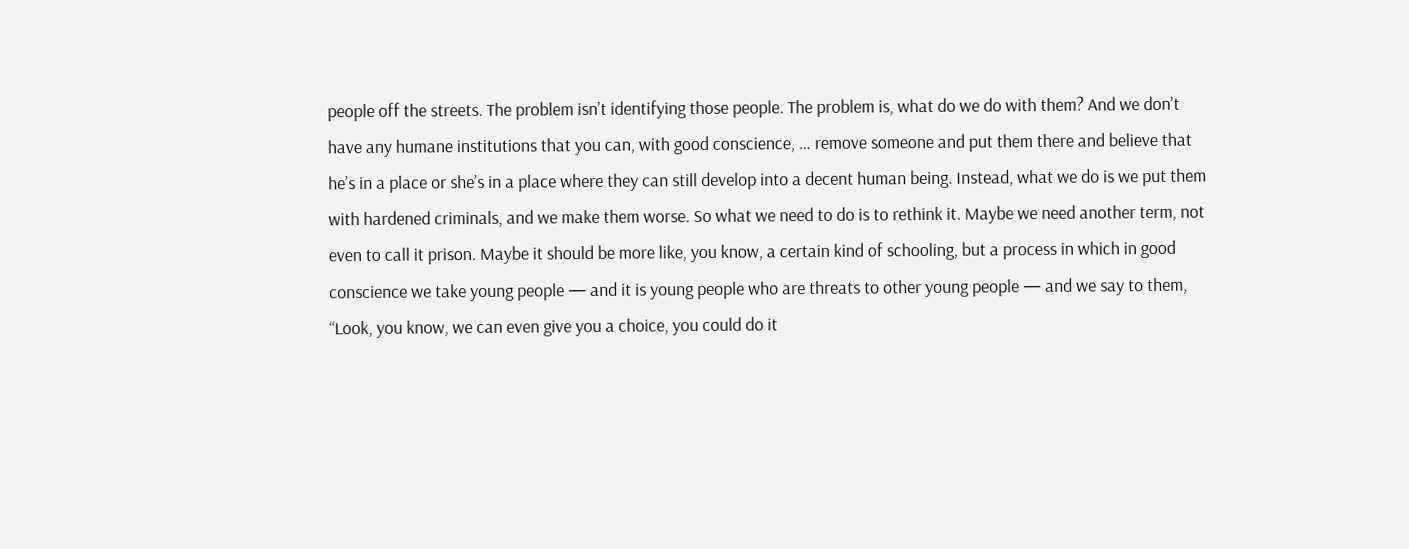people off the streets. The problem isn’t identifying those people. The problem is, what do we do with them? And we don’t have any humane institutions that you can, with good conscience, … remove someone and put them there and believe that he’s in a place or she’s in a place where they can still develop into a decent human being. Instead, what we do is we put them with hardened criminals, and we make them worse. So what we need to do is to rethink it. Maybe we need another term, not even to call it prison. Maybe it should be more like, you know, a certain kind of schooling, but a process in which in good conscience we take young people — and it is young people who are threats to other young people — and we say to them, “Look, you know, we can even give you a choice, you could do it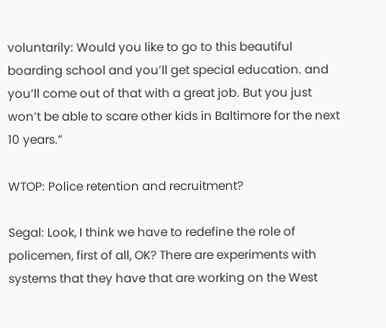voluntarily: Would you like to go to this beautiful boarding school and you’ll get special education. and you’ll come out of that with a great job. But you just won’t be able to scare other kids in Baltimore for the next 10 years.”

WTOP: Police retention and recruitment?

Segal: Look, I think we have to redefine the role of policemen, first of all, OK? There are experiments with systems that they have that are working on the West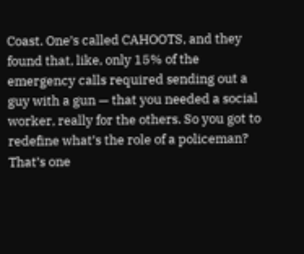Coast. One’s called CAHOOTS, and they found that, like, only 15% of the emergency calls required sending out a guy with a gun — that you needed a social worker, really for the others. So you got to redefine what’s the role of a policeman? That’s one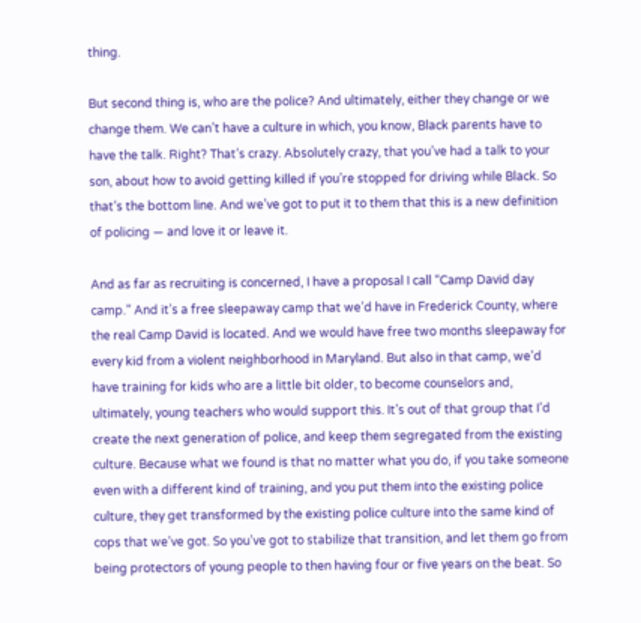thing.

But second thing is, who are the police? And ultimately, either they change or we change them. We can’t have a culture in which, you know, Black parents have to have the talk. Right? That’s crazy. Absolutely crazy, that you’ve had a talk to your son, about how to avoid getting killed if you’re stopped for driving while Black. So that’s the bottom line. And we’ve got to put it to them that this is a new definition of policing — and love it or leave it.

And as far as recruiting is concerned, I have a proposal I call “Camp David day camp.” And it’s a free sleepaway camp that we’d have in Frederick County, where the real Camp David is located. And we would have free two months sleepaway for every kid from a violent neighborhood in Maryland. But also in that camp, we’d have training for kids who are a little bit older, to become counselors and, ultimately, young teachers who would support this. It’s out of that group that I’d create the next generation of police, and keep them segregated from the existing culture. Because what we found is that no matter what you do, if you take someone even with a different kind of training, and you put them into the existing police culture, they get transformed by the existing police culture into the same kind of cops that we’ve got. So you’ve got to stabilize that transition, and let them go from being protectors of young people to then having four or five years on the beat. So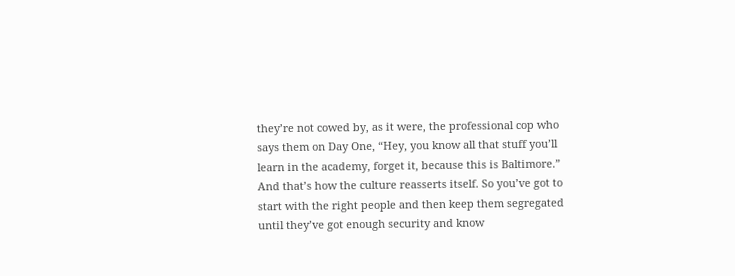they’re not cowed by, as it were, the professional cop who says them on Day One, “Hey, you know all that stuff you’ll learn in the academy, forget it, because this is Baltimore.” And that’s how the culture reasserts itself. So you’ve got to start with the right people and then keep them segregated until they’ve got enough security and know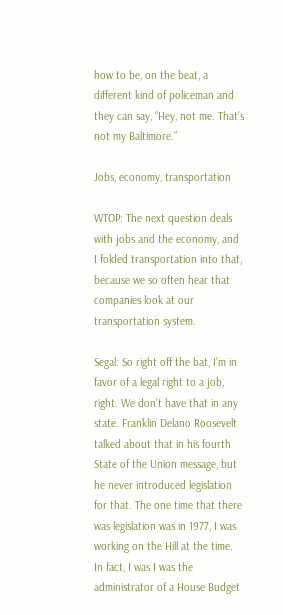how to be, on the beat, a different kind of policeman and they can say, “Hey, not me. That’s not my Baltimore.”

Jobs, economy, transportation

WTOP: The next question deals with jobs and the economy, and I folded transportation into that, because we so often hear that companies look at our transportation system.

Segal: So right off the bat, I’m in favor of a legal right to a job, right. We don’t have that in any state. Franklin Delano Roosevelt talked about that in his fourth State of the Union message, but he never introduced legislation for that. The one time that there was legislation was in 1977, I was working on the Hill at the time. In fact, I was I was the administrator of a House Budget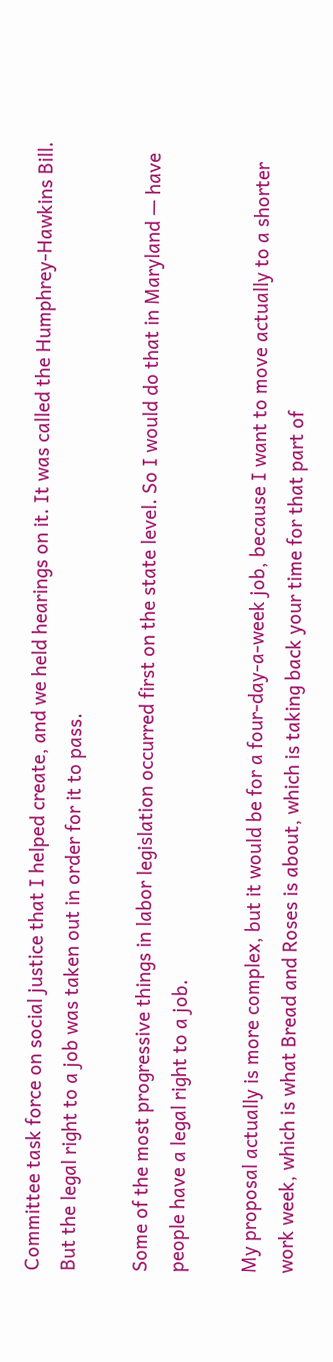Committee task force on social justice that I helped create, and we held hearings on it. It was called the Humphrey-Hawkins Bill. But the legal right to a job was taken out in order for it to pass.

Some of the most progressive things in labor legislation occurred first on the state level. So I would do that in Maryland — have people have a legal right to a job.

My proposal actually is more complex, but it would be for a four-day-a-week job, because I want to move actually to a shorter work week, which is what Bread and Roses is about, which is taking back your time for that part of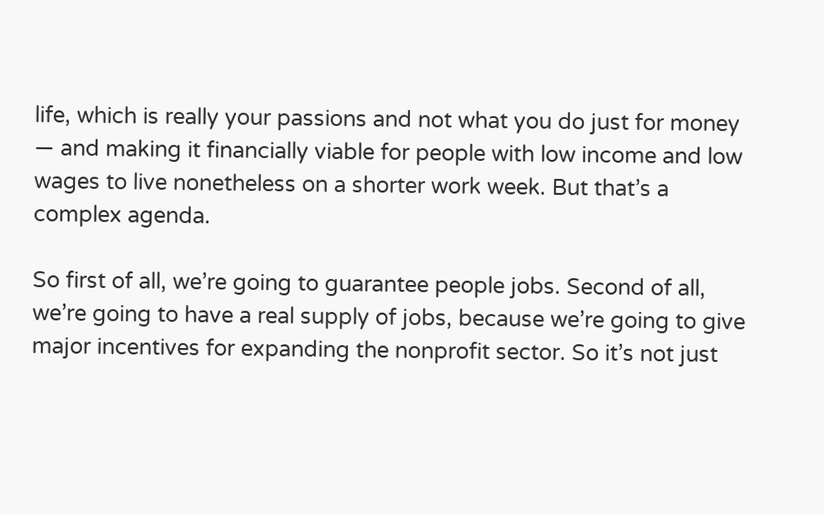life, which is really your passions and not what you do just for money — and making it financially viable for people with low income and low wages to live nonetheless on a shorter work week. But that’s a complex agenda.

So first of all, we’re going to guarantee people jobs. Second of all, we’re going to have a real supply of jobs, because we’re going to give major incentives for expanding the nonprofit sector. So it’s not just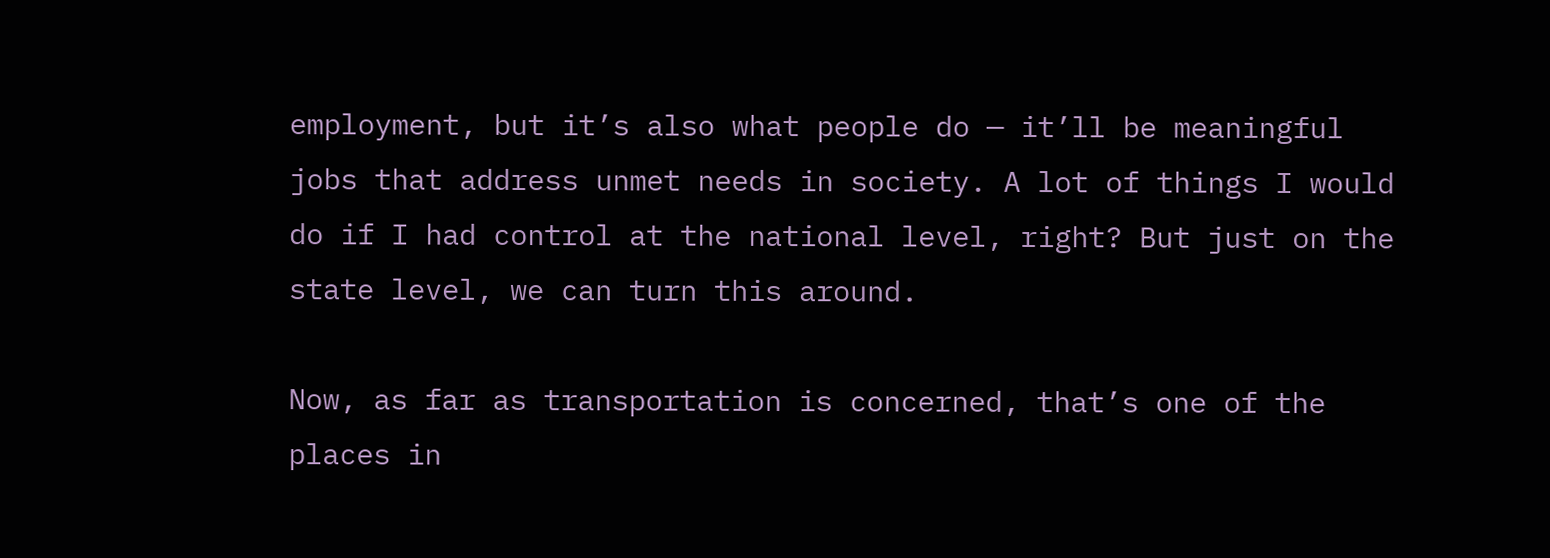employment, but it’s also what people do — it’ll be meaningful jobs that address unmet needs in society. A lot of things I would do if I had control at the national level, right? But just on the state level, we can turn this around.

Now, as far as transportation is concerned, that’s one of the places in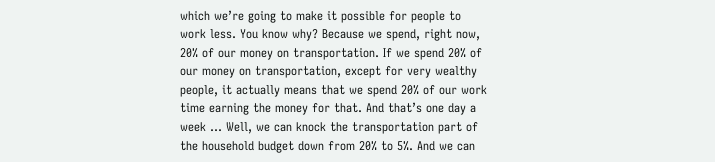which we’re going to make it possible for people to work less. You know why? Because we spend, right now, 20% of our money on transportation. If we spend 20% of our money on transportation, except for very wealthy people, it actually means that we spend 20% of our work time earning the money for that. And that’s one day a week … Well, we can knock the transportation part of the household budget down from 20% to 5%. And we can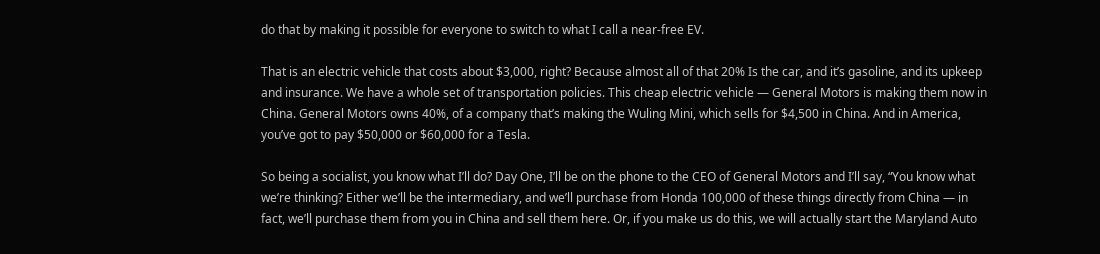do that by making it possible for everyone to switch to what I call a near-free EV.

That is an electric vehicle that costs about $3,000, right? Because almost all of that 20% Is the car, and it’s gasoline, and its upkeep and insurance. We have a whole set of transportation policies. This cheap electric vehicle — General Motors is making them now in China. General Motors owns 40%, of a company that’s making the Wuling Mini, which sells for $4,500 in China. And in America, you’ve got to pay $50,000 or $60,000 for a Tesla.

So being a socialist, you know what I’ll do? Day One, I’ll be on the phone to the CEO of General Motors and I’ll say, “You know what we’re thinking? Either we’ll be the intermediary, and we’ll purchase from Honda 100,000 of these things directly from China — in fact, we’ll purchase them from you in China and sell them here. Or, if you make us do this, we will actually start the Maryland Auto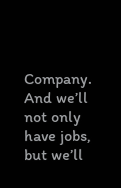Company. And we’ll not only have jobs, but we’ll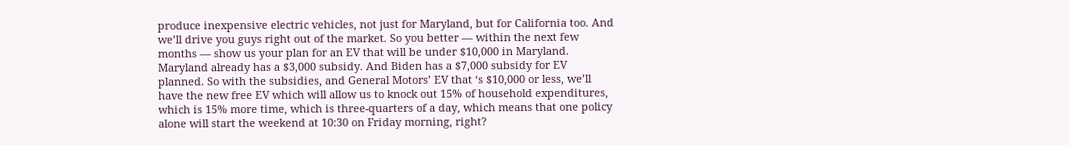produce inexpensive electric vehicles, not just for Maryland, but for California too. And we’ll drive you guys right out of the market. So you better — within the next few months — show us your plan for an EV that will be under $10,000 in Maryland. Maryland already has a $3,000 subsidy. And Biden has a $7,000 subsidy for EV planned. So with the subsidies, and General Motors’ EV that ‘s $10,000 or less, we’ll have the new free EV which will allow us to knock out 15% of household expenditures, which is 15% more time, which is three-quarters of a day, which means that one policy alone will start the weekend at 10:30 on Friday morning, right?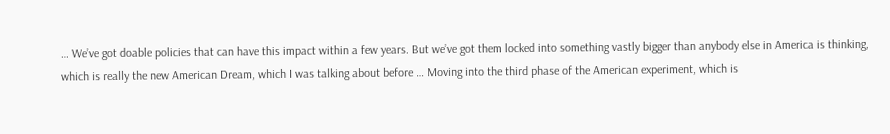… We’ve got doable policies that can have this impact within a few years. But we’ve got them locked into something vastly bigger than anybody else in America is thinking, which is really the new American Dream, which I was talking about before … Moving into the third phase of the American experiment, which is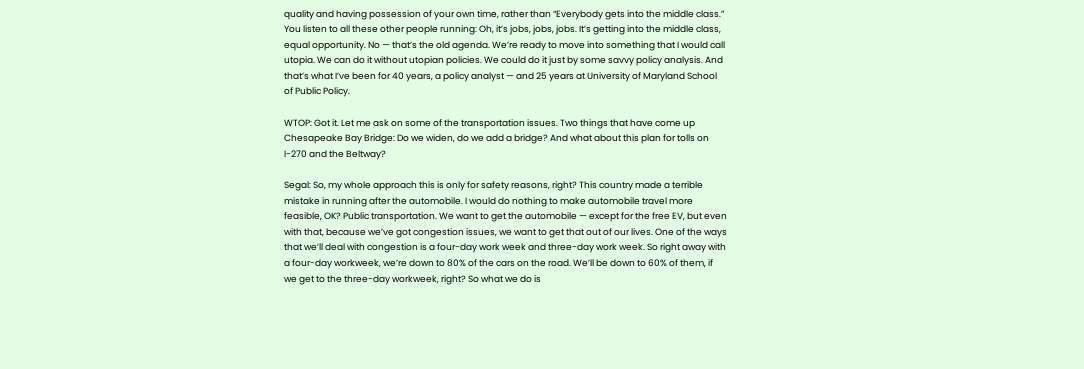quality and having possession of your own time, rather than “Everybody gets into the middle class.” You listen to all these other people running: Oh, it’s jobs, jobs, jobs. It’s getting into the middle class, equal opportunity. No — that’s the old agenda. We’re ready to move into something that I would call utopia. We can do it without utopian policies. We could do it just by some savvy policy analysis. And that’s what I’ve been for 40 years, a policy analyst — and 25 years at University of Maryland School of Public Policy.

WTOP: Got it. Let me ask on some of the transportation issues. Two things that have come up Chesapeake Bay Bridge: Do we widen, do we add a bridge? And what about this plan for tolls on I-270 and the Beltway?

Segal: So, my whole approach this is only for safety reasons, right? This country made a terrible mistake in running after the automobile. I would do nothing to make automobile travel more feasible, OK? Public transportation. We want to get the automobile — except for the free EV, but even with that, because we’ve got congestion issues, we want to get that out of our lives. One of the ways that we’ll deal with congestion is a four-day work week and three-day work week. So right away with a four-day workweek, we’re down to 80% of the cars on the road. We’ll be down to 60% of them, if we get to the three-day workweek, right? So what we do is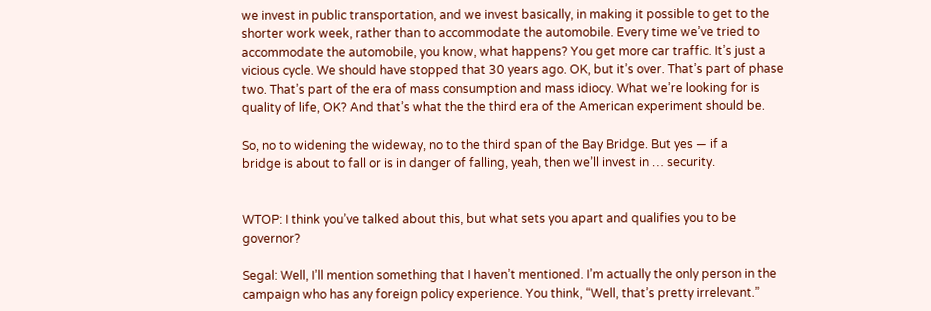we invest in public transportation, and we invest basically, in making it possible to get to the shorter work week, rather than to accommodate the automobile. Every time we’ve tried to accommodate the automobile, you know, what happens? You get more car traffic. It’s just a vicious cycle. We should have stopped that 30 years ago. OK, but it’s over. That’s part of phase two. That’s part of the era of mass consumption and mass idiocy. What we’re looking for is quality of life, OK? And that’s what the the third era of the American experiment should be.

So, no to widening the wideway, no to the third span of the Bay Bridge. But yes — if a
bridge is about to fall or is in danger of falling, yeah, then we’ll invest in … security.


WTOP: I think you’ve talked about this, but what sets you apart and qualifies you to be governor?

Segal: Well, I’ll mention something that I haven’t mentioned. I’m actually the only person in the campaign who has any foreign policy experience. You think, “Well, that’s pretty irrelevant.”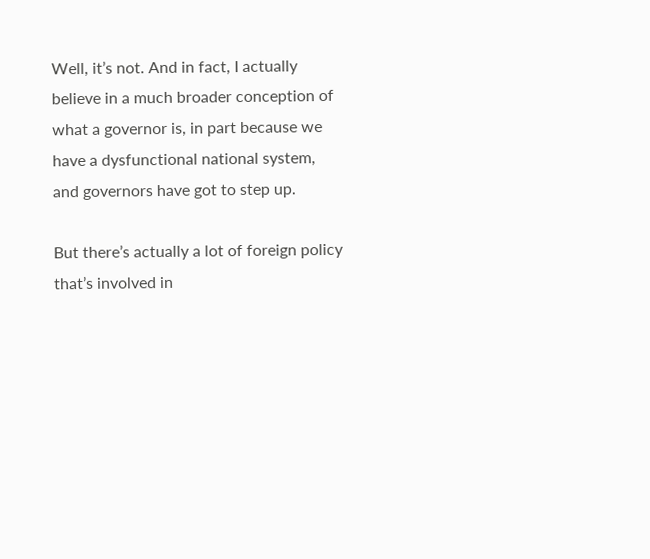Well, it’s not. And in fact, I actually believe in a much broader conception of what a governor is, in part because we have a dysfunctional national system, and governors have got to step up.

But there’s actually a lot of foreign policy that’s involved in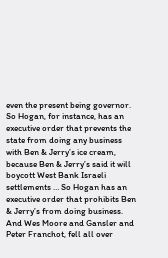even the present being governor. So Hogan, for instance, has an executive order that prevents the state from doing any business with Ben & Jerry’s ice cream, because Ben & Jerry’s said it will boycott West Bank Israeli settlements … So Hogan has an executive order that prohibits Ben & Jerry’s from doing business. And Wes Moore and Gansler and Peter Franchot, fell all over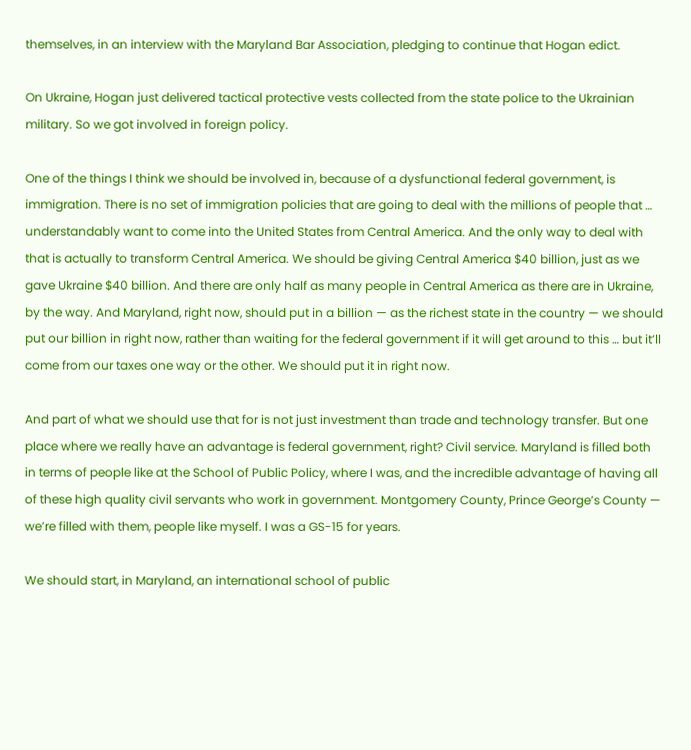themselves, in an interview with the Maryland Bar Association, pledging to continue that Hogan edict.

On Ukraine, Hogan just delivered tactical protective vests collected from the state police to the Ukrainian military. So we got involved in foreign policy.

One of the things I think we should be involved in, because of a dysfunctional federal government, is immigration. There is no set of immigration policies that are going to deal with the millions of people that … understandably want to come into the United States from Central America. And the only way to deal with that is actually to transform Central America. We should be giving Central America $40 billion, just as we gave Ukraine $40 billion. And there are only half as many people in Central America as there are in Ukraine, by the way. And Maryland, right now, should put in a billion — as the richest state in the country — we should put our billion in right now, rather than waiting for the federal government if it will get around to this … but it’ll come from our taxes one way or the other. We should put it in right now.

And part of what we should use that for is not just investment than trade and technology transfer. But one place where we really have an advantage is federal government, right? Civil service. Maryland is filled both in terms of people like at the School of Public Policy, where I was, and the incredible advantage of having all of these high quality civil servants who work in government. Montgomery County, Prince George’s County — we’re filled with them, people like myself. I was a GS-15 for years.

We should start, in Maryland, an international school of public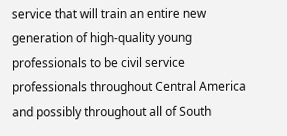service that will train an entire new generation of high-quality young professionals to be civil service professionals throughout Central America and possibly throughout all of South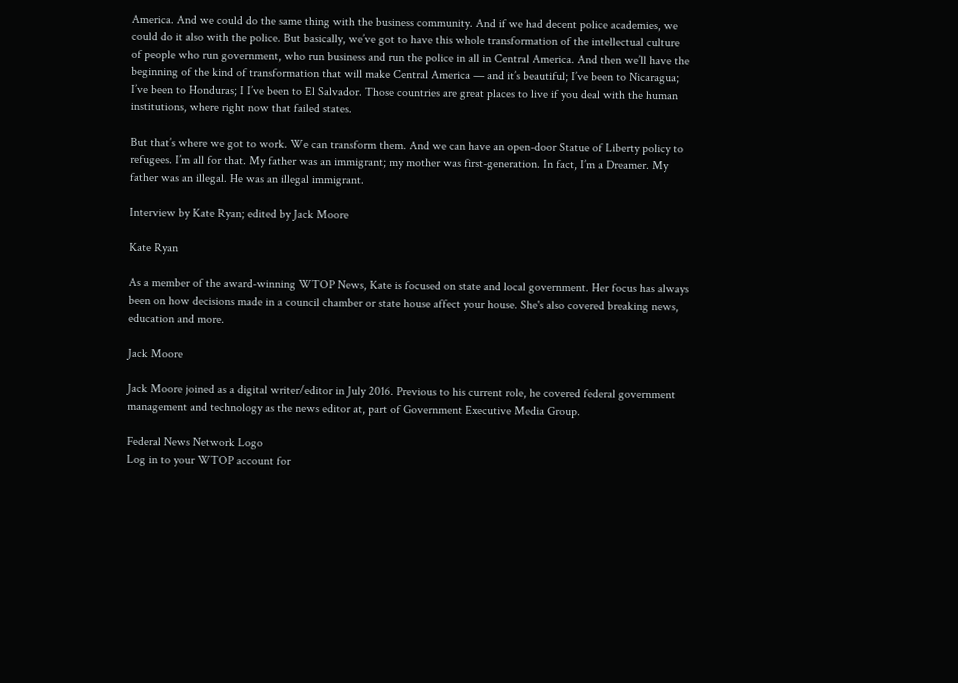America. And we could do the same thing with the business community. And if we had decent police academies, we could do it also with the police. But basically, we’ve got to have this whole transformation of the intellectual culture of people who run government, who run business and run the police in all in Central America. And then we’ll have the beginning of the kind of transformation that will make Central America — and it’s beautiful; I’ve been to Nicaragua; I’ve been to Honduras; I I’ve been to El Salvador. Those countries are great places to live if you deal with the human institutions, where right now that failed states.

But that’s where we got to work. We can transform them. And we can have an open-door Statue of Liberty policy to refugees. I’m all for that. My father was an immigrant; my mother was first-generation. In fact, I’m a Dreamer. My father was an illegal. He was an illegal immigrant.

Interview by Kate Ryan; edited by Jack Moore

Kate Ryan

As a member of the award-winning WTOP News, Kate is focused on state and local government. Her focus has always been on how decisions made in a council chamber or state house affect your house. She's also covered breaking news, education and more.

Jack Moore

Jack Moore joined as a digital writer/editor in July 2016. Previous to his current role, he covered federal government management and technology as the news editor at, part of Government Executive Media Group.

Federal News Network Logo
Log in to your WTOP account for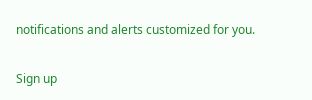notifications and alerts customized for you.

Sign up